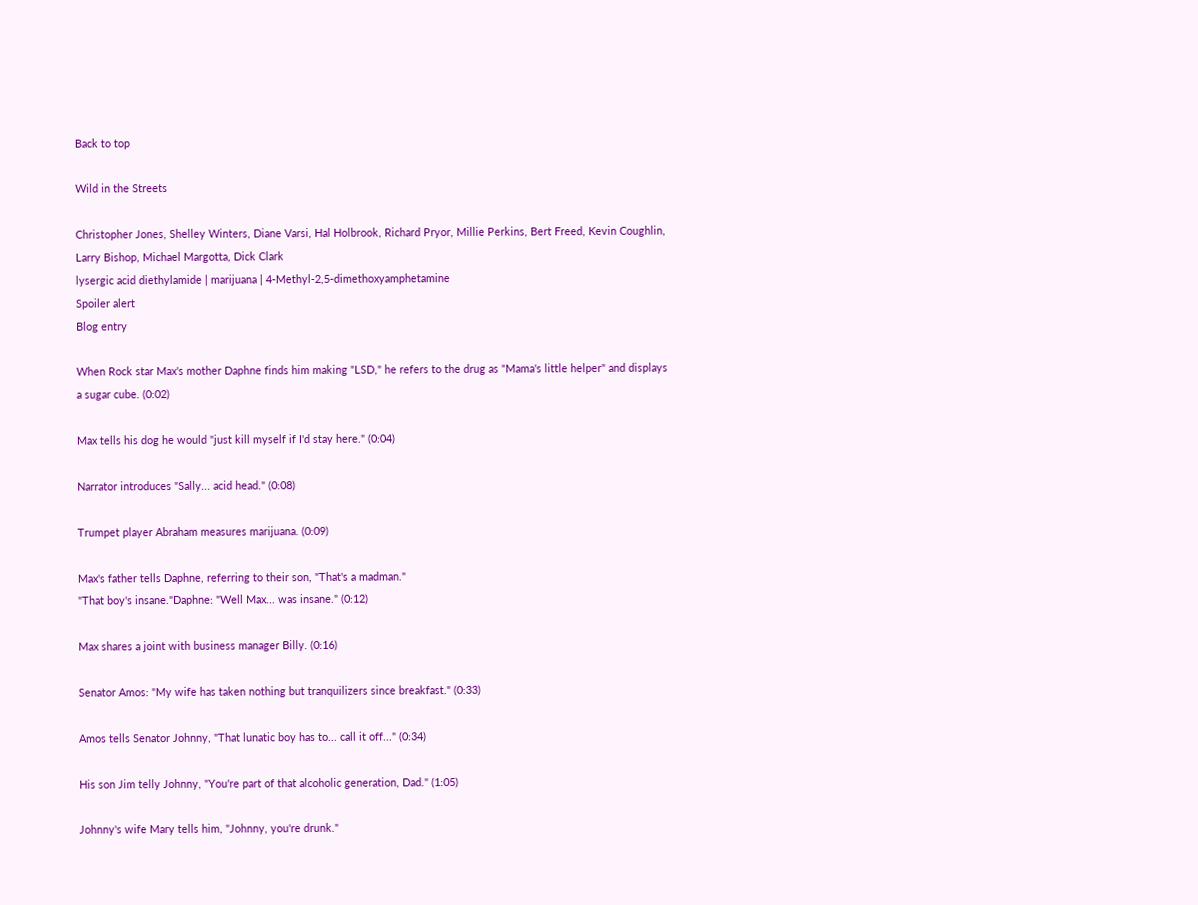Back to top

Wild in the Streets

Christopher Jones, Shelley Winters, Diane Varsi, Hal Holbrook, Richard Pryor, Millie Perkins, Bert Freed, Kevin Coughlin, Larry Bishop, Michael Margotta, Dick Clark
lysergic acid diethylamide | marijuana | 4-Methyl-2,5-dimethoxyamphetamine
Spoiler alert
Blog entry

When Rock star Max's mother Daphne finds him making "LSD," he refers to the drug as "Mama's little helper" and displays a sugar cube. (0:02)

Max tells his dog he would "just kill myself if I'd stay here." (0:04)

Narrator introduces "Sally... acid head." (0:08)

Trumpet player Abraham measures marijuana. (0:09)

Max's father tells Daphne, referring to their son, "That's a madman."
"That boy's insane."Daphne: "Well Max... was insane." (0:12)

Max shares a joint with business manager Billy. (0:16)

Senator Amos: "My wife has taken nothing but tranquilizers since breakfast." (0:33)

Amos tells Senator Johnny, "That lunatic boy has to... call it off..." (0:34)

His son Jim telly Johnny, "You're part of that alcoholic generation, Dad." (1:05)

Johnny's wife Mary tells him, "Johnny, you're drunk."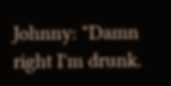Johnny: "Damn right I'm drunk.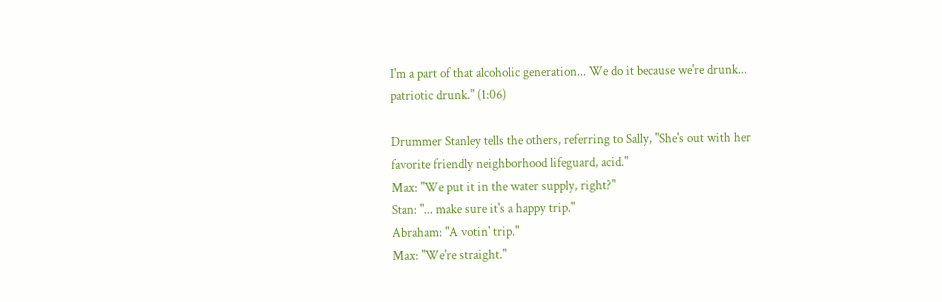I'm a part of that alcoholic generation... We do it because we're drunk... patriotic drunk." (1:06)

Drummer Stanley tells the others, referring to Sally, "She's out with her favorite friendly neighborhood lifeguard, acid."
Max: "We put it in the water supply, right?"
Stan: "... make sure it's a happy trip."
Abraham: "A votin' trip."
Max: "We're straight."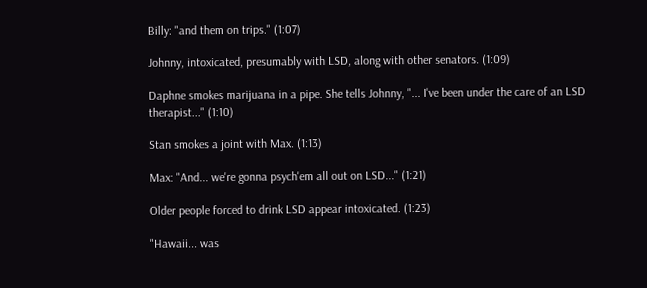Billy: "and them on trips." (1:07)

Johnny, intoxicated, presumably with LSD, along with other senators. (1:09)

Daphne smokes marijuana in a pipe. She tells Johnny, "... I've been under the care of an LSD therapist..." (1:10)

Stan smokes a joint with Max. (1:13)

Max: "And... we're gonna psych'em all out on LSD..." (1:21)

Older people forced to drink LSD appear intoxicated. (1:23)

"Hawaii... was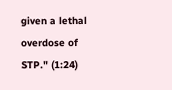given a lethal overdose of STP." (1:24)